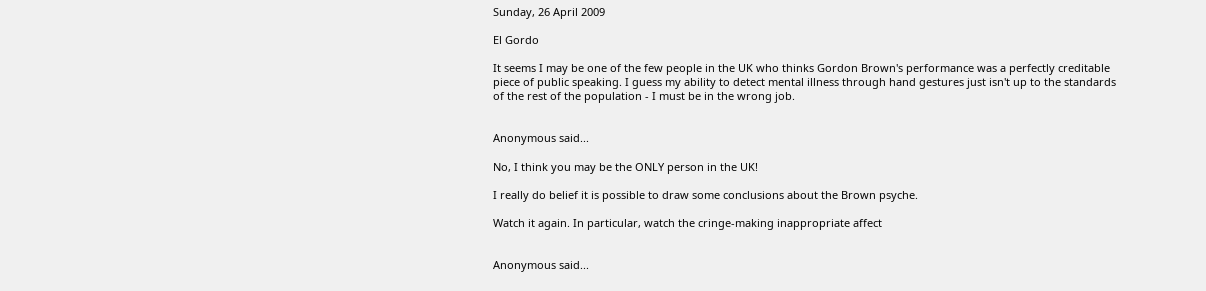Sunday, 26 April 2009

El Gordo

It seems I may be one of the few people in the UK who thinks Gordon Brown's performance was a perfectly creditable piece of public speaking. I guess my ability to detect mental illness through hand gestures just isn't up to the standards of the rest of the population - I must be in the wrong job.


Anonymous said...

No, I think you may be the ONLY person in the UK!

I really do belief it is possible to draw some conclusions about the Brown psyche.

Watch it again. In particular, watch the cringe-making inappropriate affect


Anonymous said...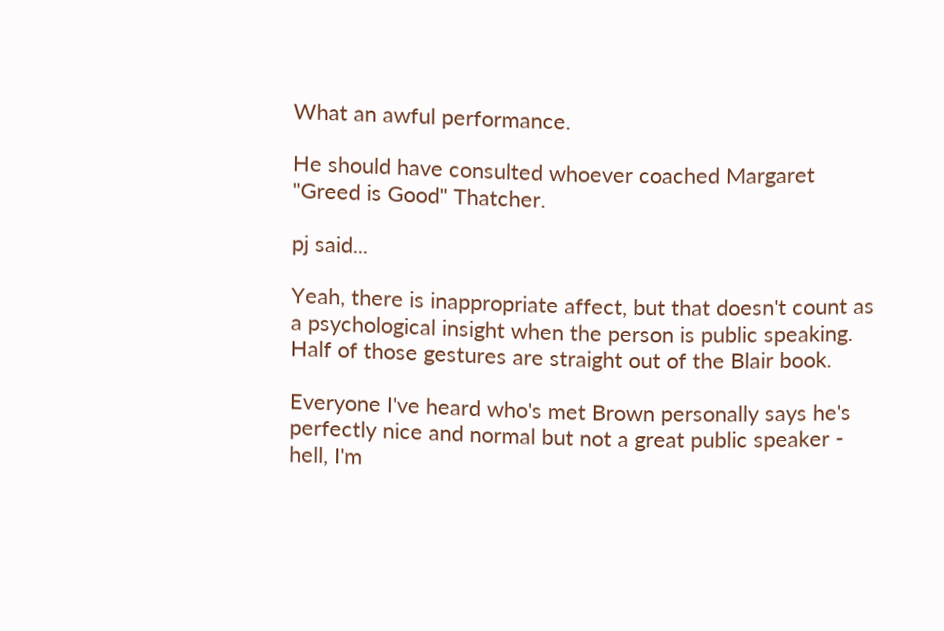What an awful performance.

He should have consulted whoever coached Margaret "Greed is Good" Thatcher.

pj said...

Yeah, there is inappropriate affect, but that doesn't count as a psychological insight when the person is public speaking. Half of those gestures are straight out of the Blair book.

Everyone I've heard who's met Brown personally says he's perfectly nice and normal but not a great public speaker - hell, I'm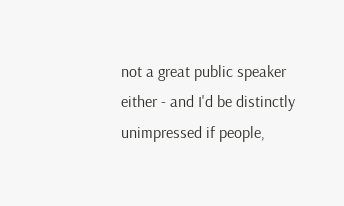not a great public speaker either - and I'd be distinctly unimpressed if people,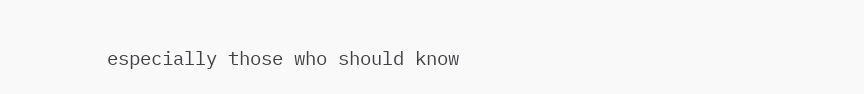especially those who should know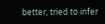better, tried to infer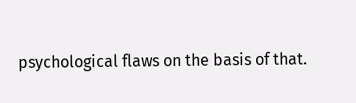psychological flaws on the basis of that.